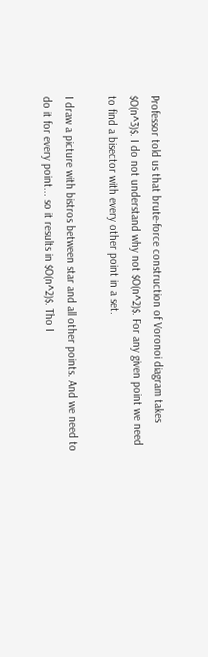Professor told us that brute-force construction of Voronoi diagram takes $O(n^3)$. I do not understand why not $O(n^2)$. For any given point we need to find a bisector with every other point in a set.

I draw a picture with bistros between star and all other points. And we need to do it for every point... so it results in $O(n^2)$. Tho I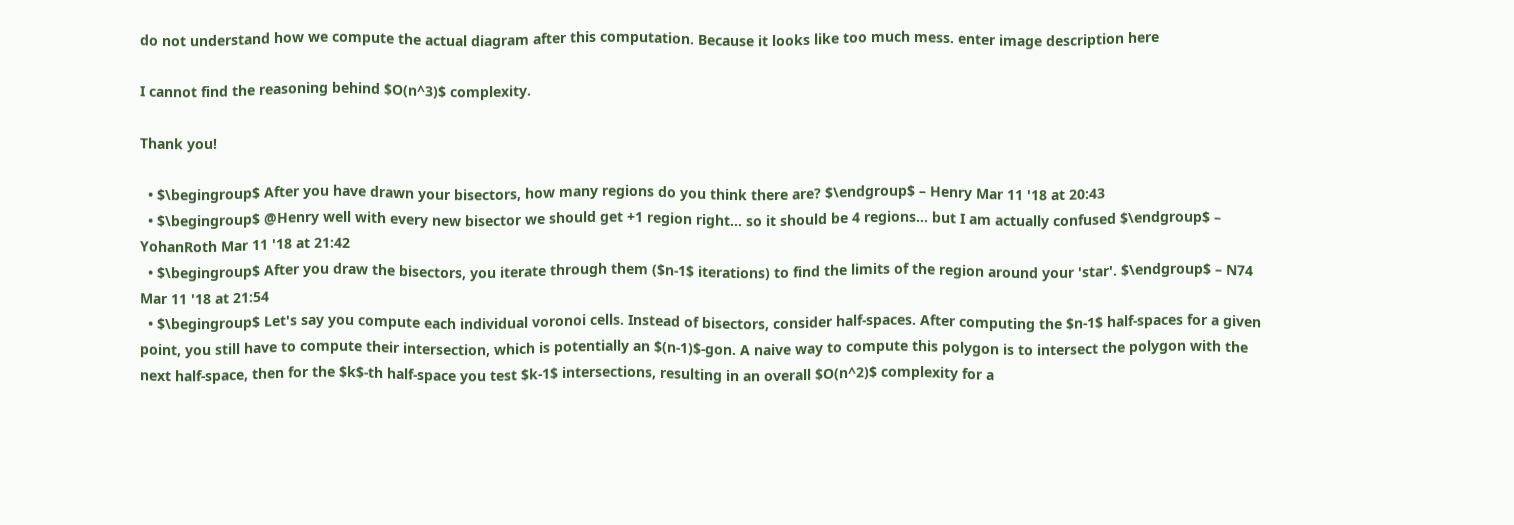do not understand how we compute the actual diagram after this computation. Because it looks like too much mess. enter image description here

I cannot find the reasoning behind $O(n^3)$ complexity.

Thank you!

  • $\begingroup$ After you have drawn your bisectors, how many regions do you think there are? $\endgroup$ – Henry Mar 11 '18 at 20:43
  • $\begingroup$ @Henry well with every new bisector we should get +1 region right... so it should be 4 regions... but I am actually confused $\endgroup$ – YohanRoth Mar 11 '18 at 21:42
  • $\begingroup$ After you draw the bisectors, you iterate through them ($n-1$ iterations) to find the limits of the region around your 'star'. $\endgroup$ – N74 Mar 11 '18 at 21:54
  • $\begingroup$ Let's say you compute each individual voronoi cells. Instead of bisectors, consider half-spaces. After computing the $n-1$ half-spaces for a given point, you still have to compute their intersection, which is potentially an $(n-1)$-gon. A naive way to compute this polygon is to intersect the polygon with the next half-space, then for the $k$-th half-space you test $k-1$ intersections, resulting in an overall $O(n^2)$ complexity for a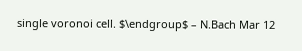single voronoi cell. $\endgroup$ – N.Bach Mar 12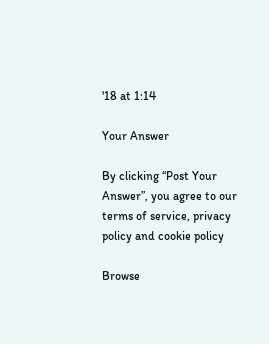'18 at 1:14

Your Answer

By clicking “Post Your Answer”, you agree to our terms of service, privacy policy and cookie policy

Browse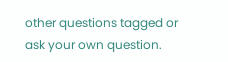other questions tagged or ask your own question.